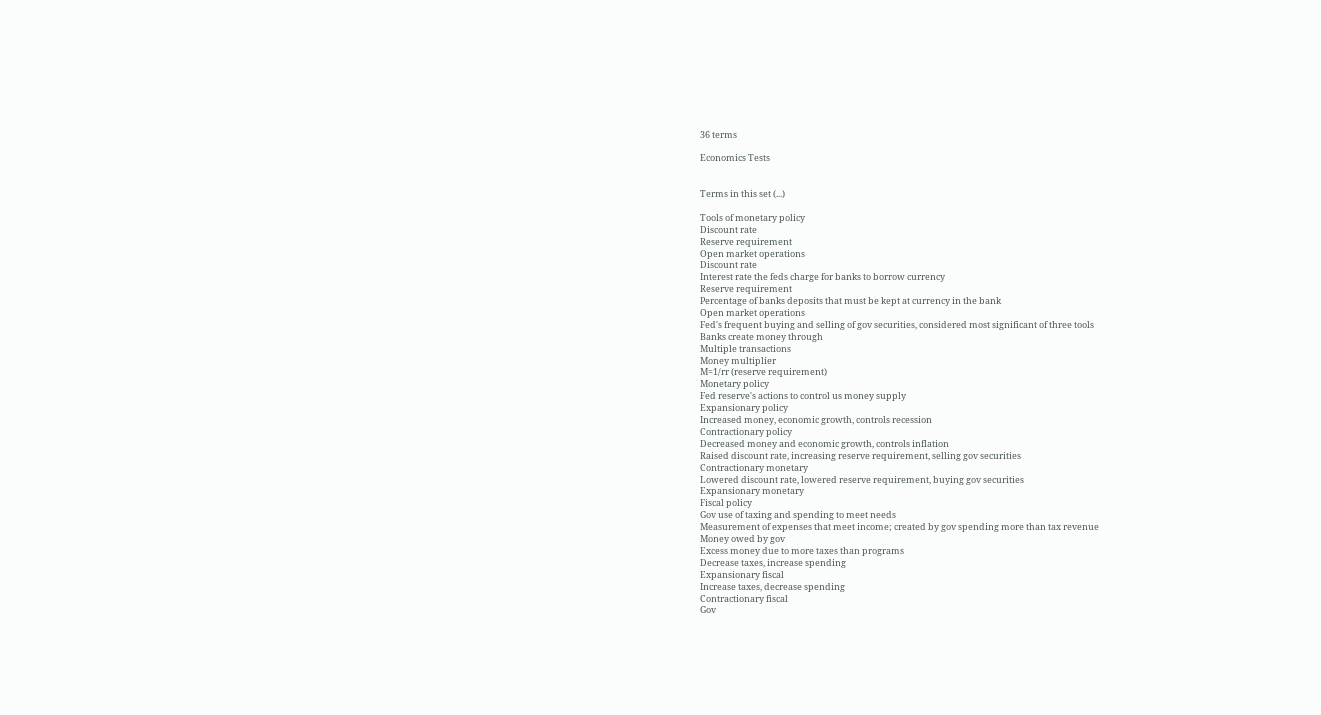36 terms

Economics Tests


Terms in this set (...)

Tools of monetary policy
Discount rate
Reserve requirement
Open market operations
Discount rate
Interest rate the feds charge for banks to borrow currency
Reserve requirement
Percentage of banks deposits that must be kept at currency in the bank
Open market operations
Fed's frequent buying and selling of gov securities, considered most significant of three tools
Banks create money through
Multiple transactions
Money multiplier
M=1/rr (reserve requirement)
Monetary policy
Fed reserve's actions to control us money supply
Expansionary policy
Increased money, economic growth, controls recession
Contractionary policy
Decreased money and economic growth, controls inflation
Raised discount rate, increasing reserve requirement, selling gov securities
Contractionary monetary
Lowered discount rate, lowered reserve requirement, buying gov securities
Expansionary monetary
Fiscal policy
Gov use of taxing and spending to meet needs
Measurement of expenses that meet income; created by gov spending more than tax revenue
Money owed by gov
Excess money due to more taxes than programs
Decrease taxes, increase spending
Expansionary fiscal
Increase taxes, decrease spending
Contractionary fiscal
Gov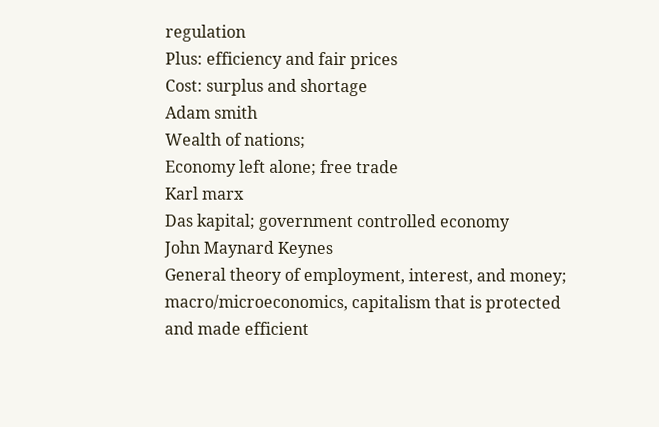regulation
Plus: efficiency and fair prices
Cost: surplus and shortage
Adam smith
Wealth of nations;
Economy left alone; free trade
Karl marx
Das kapital; government controlled economy
John Maynard Keynes
General theory of employment, interest, and money; macro/microeconomics, capitalism that is protected and made efficient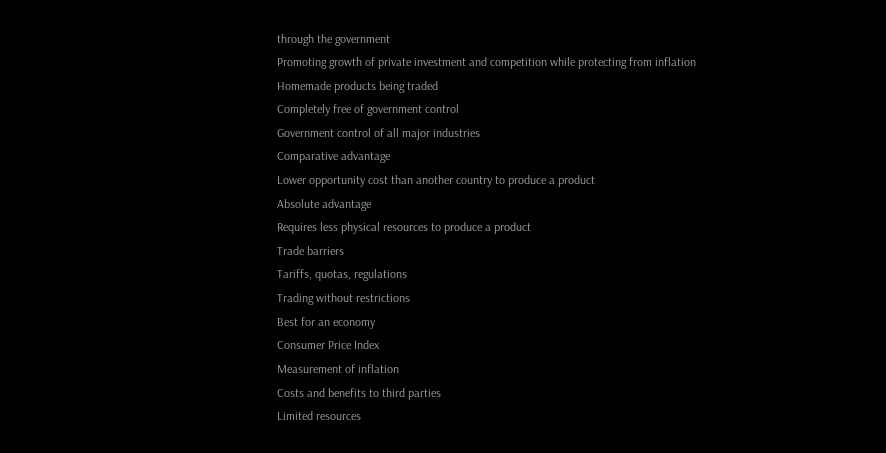through the government
Promoting growth of private investment and competition while protecting from inflation
Homemade products being traded
Completely free of government control
Government control of all major industries
Comparative advantage
Lower opportunity cost than another country to produce a product
Absolute advantage
Requires less physical resources to produce a product
Trade barriers
Tariffs, quotas, regulations
Trading without restrictions
Best for an economy
Consumer Price Index
Measurement of inflation
Costs and benefits to third parties
Limited resources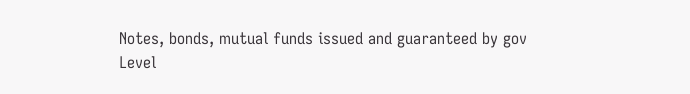Notes, bonds, mutual funds issued and guaranteed by gov
Level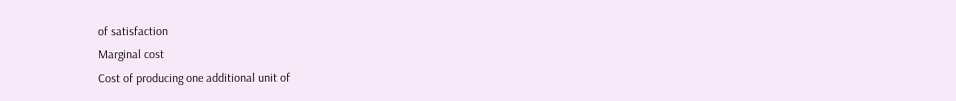of satisfaction
Marginal cost
Cost of producing one additional unit of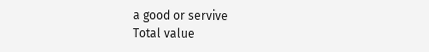a good or servive
Total value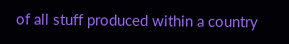of all stuff produced within a country